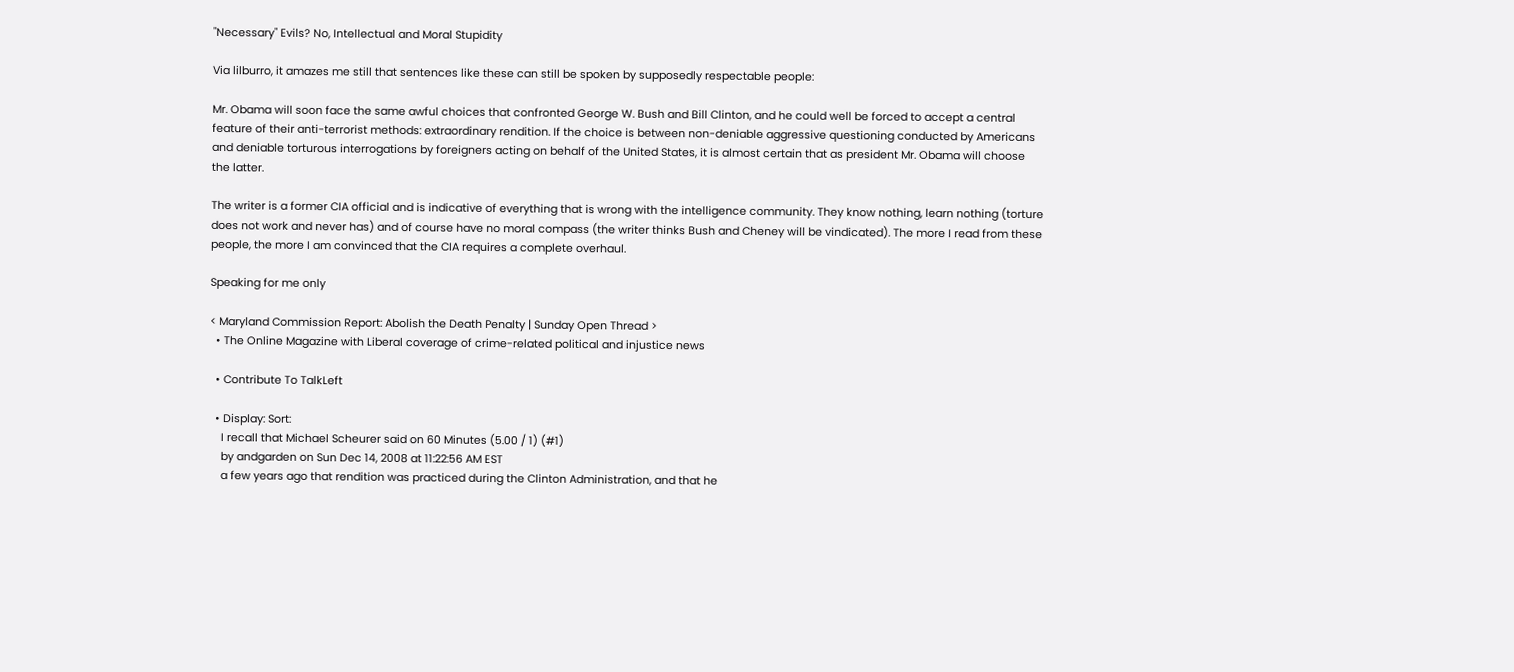"Necessary" Evils? No, Intellectual and Moral Stupidity

Via lilburro, it amazes me still that sentences like these can still be spoken by supposedly respectable people:

Mr. Obama will soon face the same awful choices that confronted George W. Bush and Bill Clinton, and he could well be forced to accept a central feature of their anti-terrorist methods: extraordinary rendition. If the choice is between non-deniable aggressive questioning conducted by Americans and deniable torturous interrogations by foreigners acting on behalf of the United States, it is almost certain that as president Mr. Obama will choose the latter.

The writer is a former CIA official and is indicative of everything that is wrong with the intelligence community. They know nothing, learn nothing (torture does not work and never has) and of course have no moral compass (the writer thinks Bush and Cheney will be vindicated). The more I read from these people, the more I am convinced that the CIA requires a complete overhaul.

Speaking for me only

< Maryland Commission Report: Abolish the Death Penalty | Sunday Open Thread >
  • The Online Magazine with Liberal coverage of crime-related political and injustice news

  • Contribute To TalkLeft

  • Display: Sort:
    I recall that Michael Scheurer said on 60 Minutes (5.00 / 1) (#1)
    by andgarden on Sun Dec 14, 2008 at 11:22:56 AM EST
    a few years ago that rendition was practiced during the Clinton Administration, and that he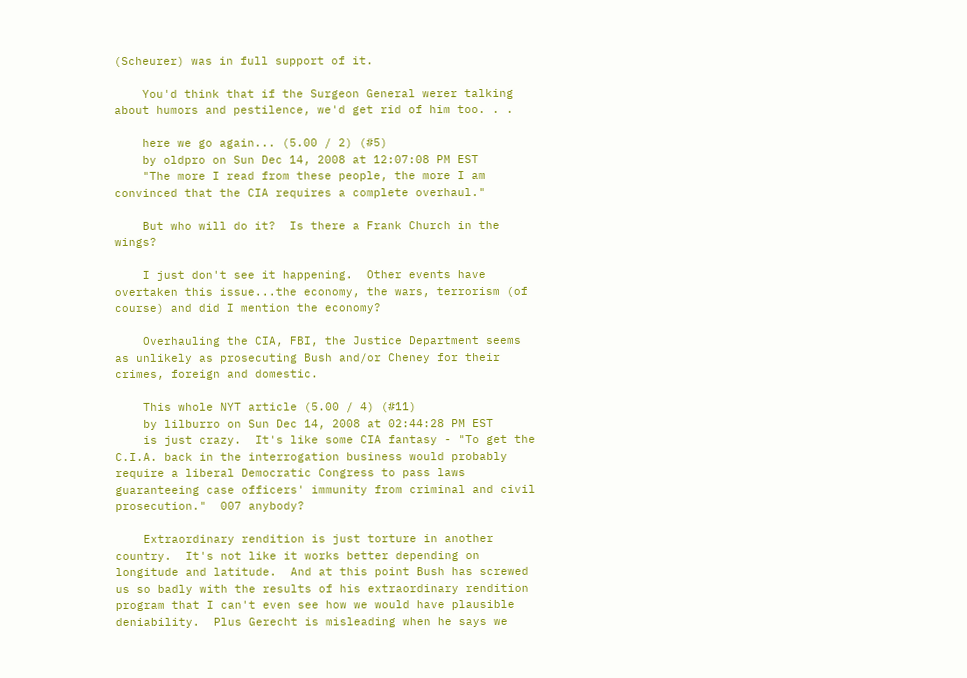(Scheurer) was in full support of it.

    You'd think that if the Surgeon General werer talking about humors and pestilence, we'd get rid of him too. . .

    here we go again... (5.00 / 2) (#5)
    by oldpro on Sun Dec 14, 2008 at 12:07:08 PM EST
    "The more I read from these people, the more I am convinced that the CIA requires a complete overhaul."

    But who will do it?  Is there a Frank Church in the wings?

    I just don't see it happening.  Other events have overtaken this issue...the economy, the wars, terrorism (of course) and did I mention the economy?

    Overhauling the CIA, FBI, the Justice Department seems as unlikely as prosecuting Bush and/or Cheney for their crimes, foreign and domestic.

    This whole NYT article (5.00 / 4) (#11)
    by lilburro on Sun Dec 14, 2008 at 02:44:28 PM EST
    is just crazy.  It's like some CIA fantasy - "To get the C.I.A. back in the interrogation business would probably require a liberal Democratic Congress to pass laws guaranteeing case officers' immunity from criminal and civil prosecution."  007 anybody?

    Extraordinary rendition is just torture in another country.  It's not like it works better depending on longitude and latitude.  And at this point Bush has screwed us so badly with the results of his extraordinary rendition program that I can't even see how we would have plausible deniability.  Plus Gerecht is misleading when he says we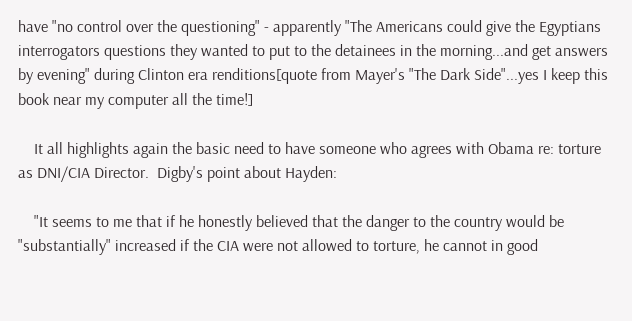have "no control over the questioning" - apparently "The Americans could give the Egyptians interrogators questions they wanted to put to the detainees in the morning...and get answers by evening" during Clinton era renditions[quote from Mayer's "The Dark Side"...yes I keep this book near my computer all the time!]

    It all highlights again the basic need to have someone who agrees with Obama re: torture as DNI/CIA Director.  Digby's point about Hayden:

    "It seems to me that if he honestly believed that the danger to the country would be "substantially" increased if the CIA were not allowed to torture, he cannot in good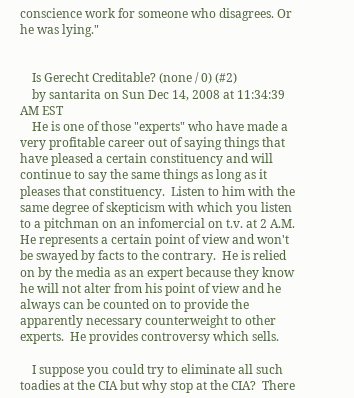conscience work for someone who disagrees. Or he was lying."


    Is Gerecht Creditable? (none / 0) (#2)
    by santarita on Sun Dec 14, 2008 at 11:34:39 AM EST
    He is one of those "experts" who have made a very profitable career out of saying things that have pleased a certain constituency and will continue to say the same things as long as it pleases that constituency.  Listen to him with the same degree of skepticism with which you listen to a pitchman on an infomercial on t.v. at 2 A.M.  He represents a certain point of view and won't be swayed by facts to the contrary.  He is relied on by the media as an expert because they know he will not alter from his point of view and he always can be counted on to provide the apparently necessary counterweight to other experts.  He provides controversy which sells.

    I suppose you could try to eliminate all such toadies at the CIA but why stop at the CIA?  There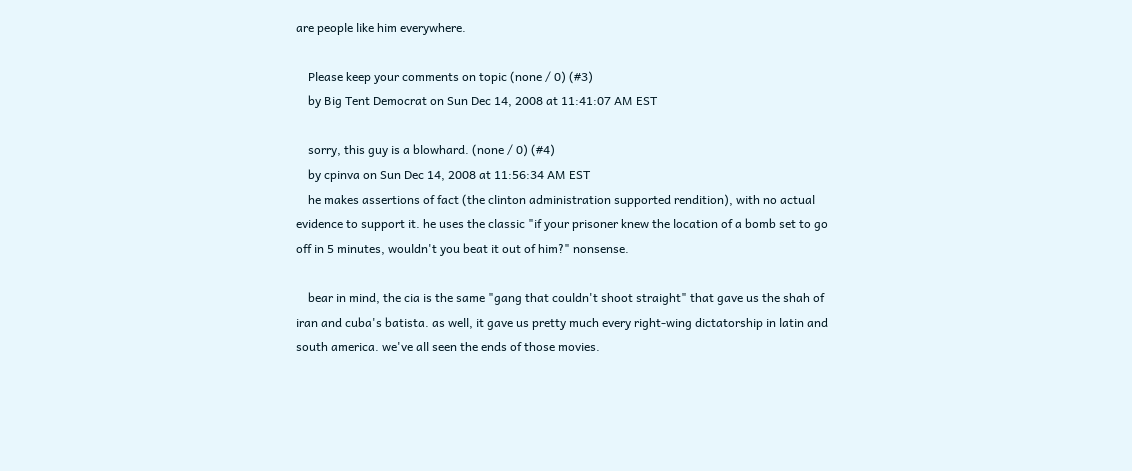are people like him everywhere.

    Please keep your comments on topic (none / 0) (#3)
    by Big Tent Democrat on Sun Dec 14, 2008 at 11:41:07 AM EST

    sorry, this guy is a blowhard. (none / 0) (#4)
    by cpinva on Sun Dec 14, 2008 at 11:56:34 AM EST
    he makes assertions of fact (the clinton administration supported rendition), with no actual evidence to support it. he uses the classic "if your prisoner knew the location of a bomb set to go off in 5 minutes, wouldn't you beat it out of him?" nonsense.

    bear in mind, the cia is the same "gang that couldn't shoot straight" that gave us the shah of iran and cuba's batista. as well, it gave us pretty much every right-wing dictatorship in latin and south america. we've all seen the ends of those movies.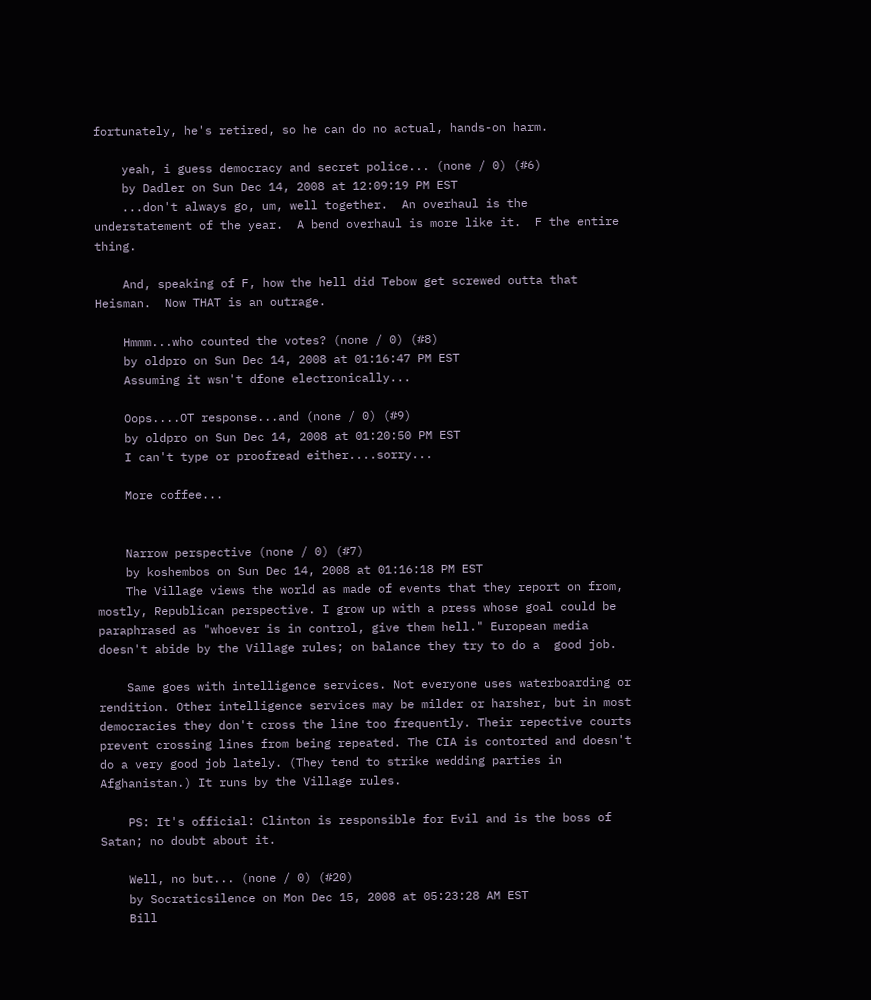fortunately, he's retired, so he can do no actual, hands-on harm.

    yeah, i guess democracy and secret police... (none / 0) (#6)
    by Dadler on Sun Dec 14, 2008 at 12:09:19 PM EST
    ...don't always go, um, well together.  An overhaul is the understatement of the year.  A bend overhaul is more like it.  F the entire thing.

    And, speaking of F, how the hell did Tebow get screwed outta that Heisman.  Now THAT is an outrage.

    Hmmm...who counted the votes? (none / 0) (#8)
    by oldpro on Sun Dec 14, 2008 at 01:16:47 PM EST
    Assuming it wsn't dfone electronically...

    Oops....OT response...and (none / 0) (#9)
    by oldpro on Sun Dec 14, 2008 at 01:20:50 PM EST
    I can't type or proofread either....sorry...

    More coffee...


    Narrow perspective (none / 0) (#7)
    by koshembos on Sun Dec 14, 2008 at 01:16:18 PM EST
    The Village views the world as made of events that they report on from, mostly, Republican perspective. I grow up with a press whose goal could be paraphrased as "whoever is in control, give them hell." European media doesn't abide by the Village rules; on balance they try to do a  good job.

    Same goes with intelligence services. Not everyone uses waterboarding or rendition. Other intelligence services may be milder or harsher, but in most democracies they don't cross the line too frequently. Their repective courts prevent crossing lines from being repeated. The CIA is contorted and doesn't do a very good job lately. (They tend to strike wedding parties in Afghanistan.) It runs by the Village rules.

    PS: It's official: Clinton is responsible for Evil and is the boss of Satan; no doubt about it.

    Well, no but... (none / 0) (#20)
    by Socraticsilence on Mon Dec 15, 2008 at 05:23:28 AM EST
    Bill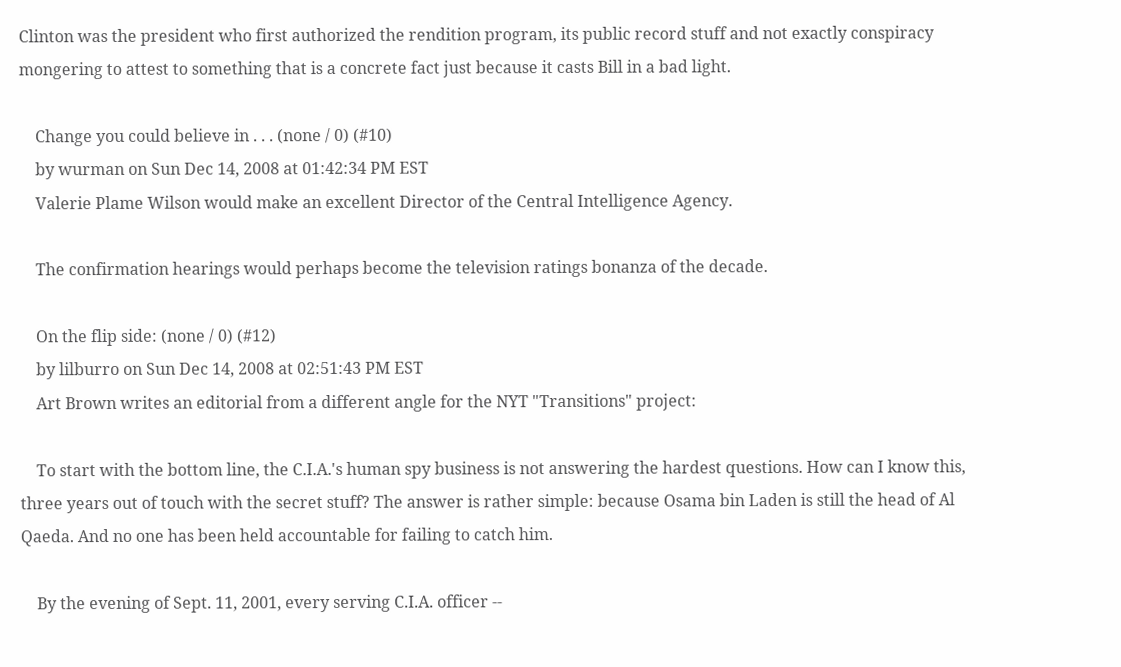Clinton was the president who first authorized the rendition program, its public record stuff and not exactly conspiracy mongering to attest to something that is a concrete fact just because it casts Bill in a bad light.

    Change you could believe in . . . (none / 0) (#10)
    by wurman on Sun Dec 14, 2008 at 01:42:34 PM EST
    Valerie Plame Wilson would make an excellent Director of the Central Intelligence Agency.

    The confirmation hearings would perhaps become the television ratings bonanza of the decade.

    On the flip side: (none / 0) (#12)
    by lilburro on Sun Dec 14, 2008 at 02:51:43 PM EST
    Art Brown writes an editorial from a different angle for the NYT "Transitions" project:

    To start with the bottom line, the C.I.A.'s human spy business is not answering the hardest questions. How can I know this, three years out of touch with the secret stuff? The answer is rather simple: because Osama bin Laden is still the head of Al Qaeda. And no one has been held accountable for failing to catch him.

    By the evening of Sept. 11, 2001, every serving C.I.A. officer --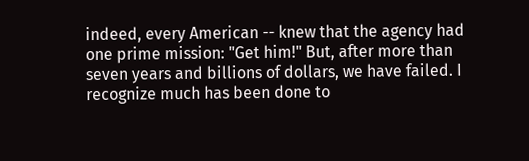indeed, every American -- knew that the agency had one prime mission: "Get him!" But, after more than seven years and billions of dollars, we have failed. I recognize much has been done to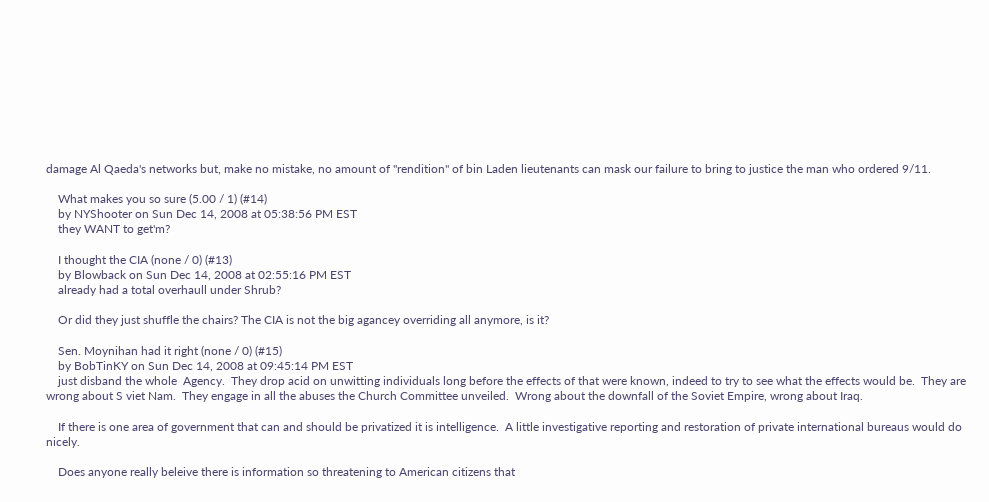damage Al Qaeda's networks but, make no mistake, no amount of "rendition" of bin Laden lieutenants can mask our failure to bring to justice the man who ordered 9/11.

    What makes you so sure (5.00 / 1) (#14)
    by NYShooter on Sun Dec 14, 2008 at 05:38:56 PM EST
    they WANT to get'm?

    I thought the CIA (none / 0) (#13)
    by Blowback on Sun Dec 14, 2008 at 02:55:16 PM EST
    already had a total overhaull under Shrub?

    Or did they just shuffle the chairs? The CIA is not the big agancey overriding all anymore, is it?

    Sen. Moynihan had it right (none / 0) (#15)
    by BobTinKY on Sun Dec 14, 2008 at 09:45:14 PM EST
    just disband the whole  Agency.  They drop acid on unwitting individuals long before the effects of that were known, indeed to try to see what the effects would be.  They are wrong about S viet Nam.  They engage in all the abuses the Church Committee unveiled.  Wrong about the downfall of the Soviet Empire, wrong about Iraq.

    If there is one area of government that can and should be privatized it is intelligence.  A little investigative reporting and restoration of private international bureaus would do nicely.

    Does anyone really beleive there is information so threatening to American citizens that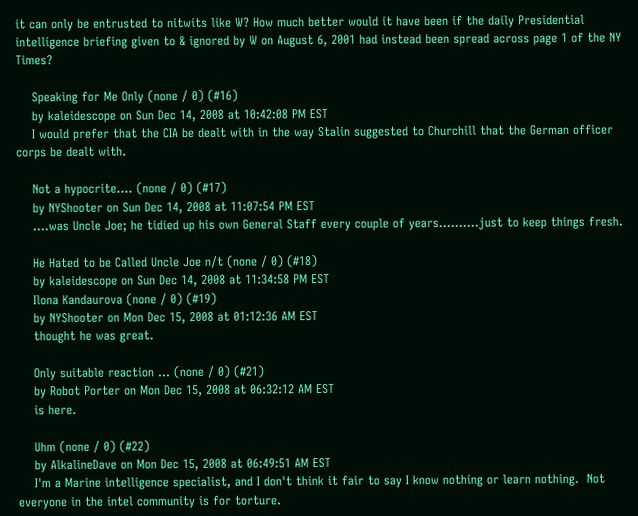it can only be entrusted to nitwits like W? How much better would it have been if the daily Presidential intelligence briefing given to & ignored by W on August 6, 2001 had instead been spread across page 1 of the NY Times?

    Speaking for Me Only (none / 0) (#16)
    by kaleidescope on Sun Dec 14, 2008 at 10:42:08 PM EST
    I would prefer that the CIA be dealt with in the way Stalin suggested to Churchill that the German officer corps be dealt with.

    Not a hypocrite.... (none / 0) (#17)
    by NYShooter on Sun Dec 14, 2008 at 11:07:54 PM EST
    ....was Uncle Joe; he tidied up his own General Staff every couple of years..........just to keep things fresh.

    He Hated to be Called Uncle Joe n/t (none / 0) (#18)
    by kaleidescope on Sun Dec 14, 2008 at 11:34:58 PM EST
    Ilona Kandaurova (none / 0) (#19)
    by NYShooter on Mon Dec 15, 2008 at 01:12:36 AM EST
    thought he was great.

    Only suitable reaction ... (none / 0) (#21)
    by Robot Porter on Mon Dec 15, 2008 at 06:32:12 AM EST
    is here.

    Uhm (none / 0) (#22)
    by AlkalineDave on Mon Dec 15, 2008 at 06:49:51 AM EST
    I'm a Marine intelligence specialist, and I don't think it fair to say I know nothing or learn nothing.  Not everyone in the intel community is for torture.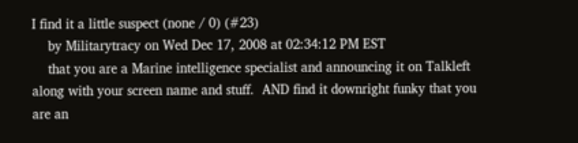I find it a little suspect (none / 0) (#23)
    by Militarytracy on Wed Dec 17, 2008 at 02:34:12 PM EST
    that you are a Marine intelligence specialist and announcing it on Talkleft along with your screen name and stuff.  AND find it downright funky that you are an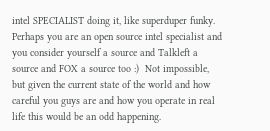intel SPECIALIST doing it, like superduper funky.  Perhaps you are an open source intel specialist and you consider yourself a source and Talkleft a source and FOX a source too :)  Not impossible, but given the current state of the world and how careful you guys are and how you operate in real life this would be an odd happening.